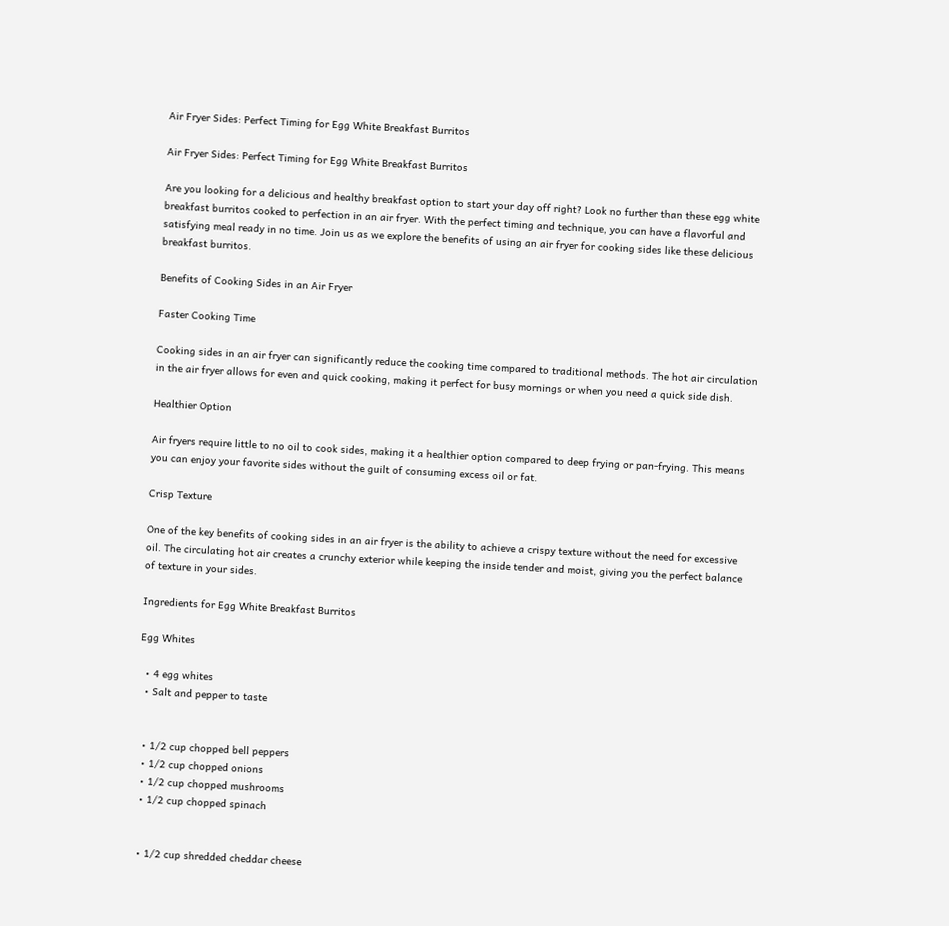Air Fryer Sides: Perfect Timing for Egg White Breakfast Burritos

Air Fryer Sides: Perfect Timing for Egg White Breakfast Burritos

Are you looking for a delicious and healthy breakfast option to start your day off right? Look no further than these egg white breakfast burritos cooked to perfection in an air fryer. With the perfect timing and technique, you can have a flavorful and satisfying meal ready in no time. Join us as we explore the benefits of using an air fryer for cooking sides like these delicious breakfast burritos.

Benefits of Cooking Sides in an Air Fryer

Faster Cooking Time

Cooking sides in an air fryer can significantly reduce the cooking time compared to traditional methods. The hot air circulation in the air fryer allows for even and quick cooking, making it perfect for busy mornings or when you need a quick side dish.

Healthier Option

Air fryers require little to no oil to cook sides, making it a healthier option compared to deep frying or pan-frying. This means you can enjoy your favorite sides without the guilt of consuming excess oil or fat.

Crisp Texture

One of the key benefits of cooking sides in an air fryer is the ability to achieve a crispy texture without the need for excessive oil. The circulating hot air creates a crunchy exterior while keeping the inside tender and moist, giving you the perfect balance of texture in your sides.

Ingredients for Egg White Breakfast Burritos

Egg Whites

  • 4 egg whites
  • Salt and pepper to taste


  • 1/2 cup chopped bell peppers
  • 1/2 cup chopped onions
  • 1/2 cup chopped mushrooms
  • 1/2 cup chopped spinach


  • 1/2 cup shredded cheddar cheese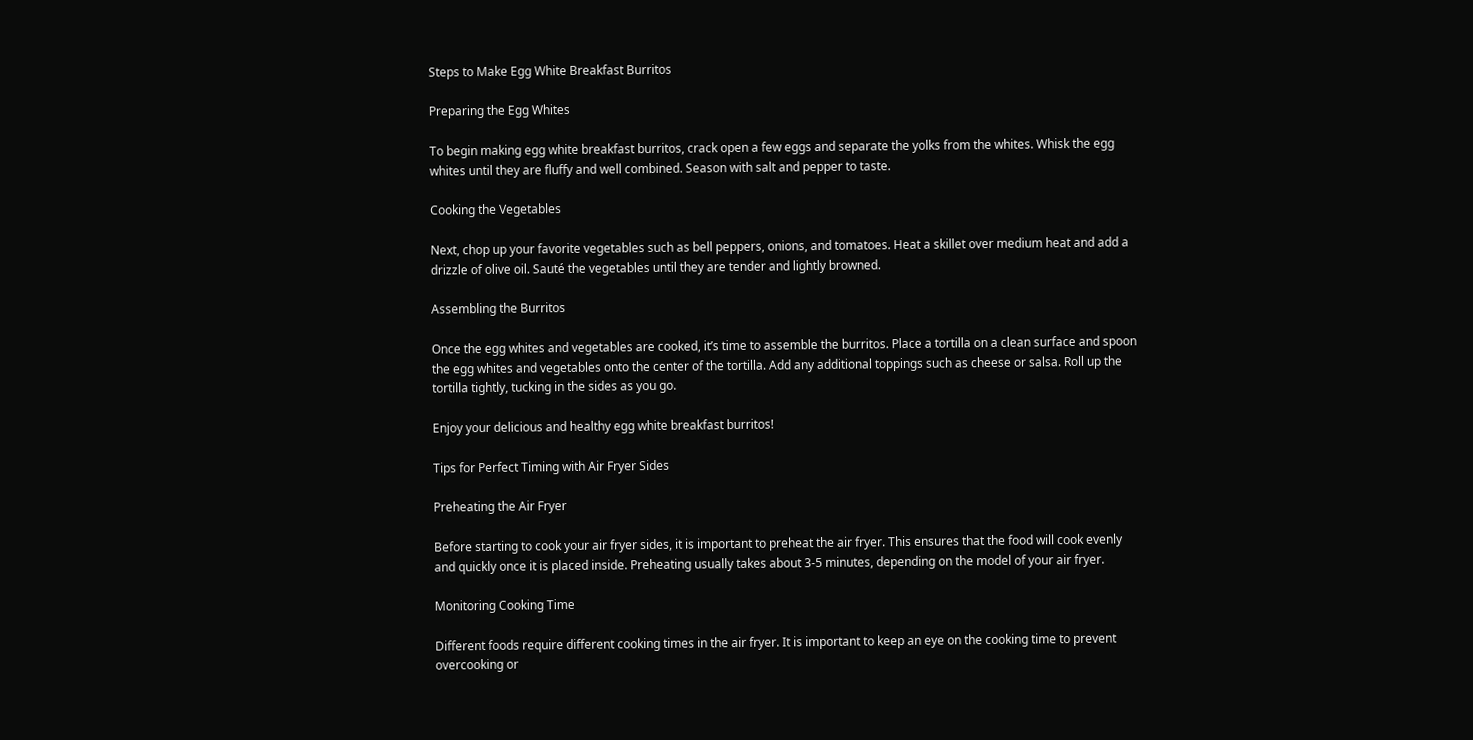Steps to Make Egg White Breakfast Burritos

Preparing the Egg Whites

To begin making egg white breakfast burritos, crack open a few eggs and separate the yolks from the whites. Whisk the egg whites until they are fluffy and well combined. Season with salt and pepper to taste.

Cooking the Vegetables

Next, chop up your favorite vegetables such as bell peppers, onions, and tomatoes. Heat a skillet over medium heat and add a drizzle of olive oil. Sauté the vegetables until they are tender and lightly browned.

Assembling the Burritos

Once the egg whites and vegetables are cooked, it’s time to assemble the burritos. Place a tortilla on a clean surface and spoon the egg whites and vegetables onto the center of the tortilla. Add any additional toppings such as cheese or salsa. Roll up the tortilla tightly, tucking in the sides as you go.

Enjoy your delicious and healthy egg white breakfast burritos!

Tips for Perfect Timing with Air Fryer Sides

Preheating the Air Fryer

Before starting to cook your air fryer sides, it is important to preheat the air fryer. This ensures that the food will cook evenly and quickly once it is placed inside. Preheating usually takes about 3-5 minutes, depending on the model of your air fryer.

Monitoring Cooking Time

Different foods require different cooking times in the air fryer. It is important to keep an eye on the cooking time to prevent overcooking or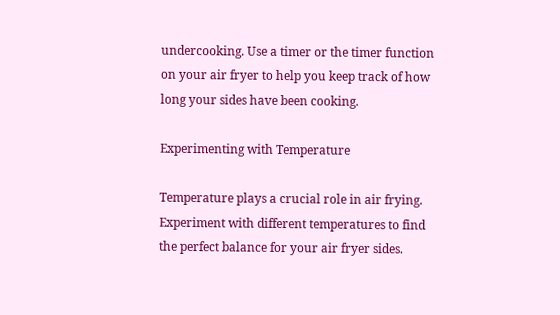undercooking. Use a timer or the timer function on your air fryer to help you keep track of how long your sides have been cooking.

Experimenting with Temperature

Temperature plays a crucial role in air frying. Experiment with different temperatures to find the perfect balance for your air fryer sides.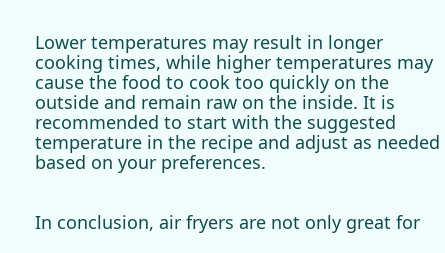Lower temperatures may result in longer cooking times, while higher temperatures may cause the food to cook too quickly on the outside and remain raw on the inside. It is recommended to start with the suggested temperature in the recipe and adjust as needed based on your preferences.


In conclusion, air fryers are not only great for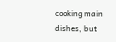cooking main dishes, but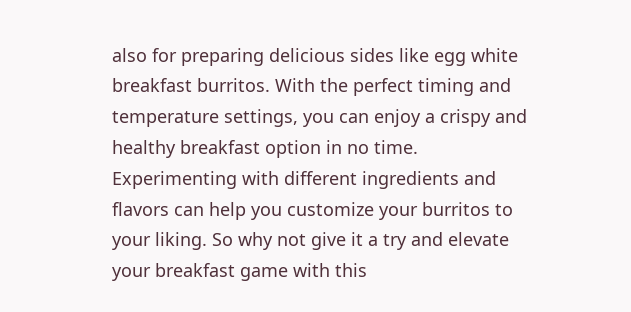also for preparing delicious sides like egg white breakfast burritos. With the perfect timing and temperature settings, you can enjoy a crispy and healthy breakfast option in no time. Experimenting with different ingredients and flavors can help you customize your burritos to your liking. So why not give it a try and elevate your breakfast game with this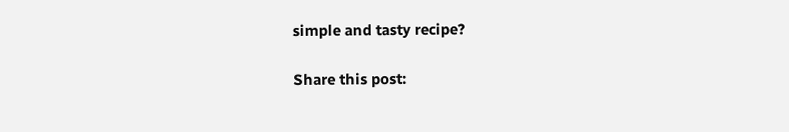simple and tasty recipe?

Share this post: